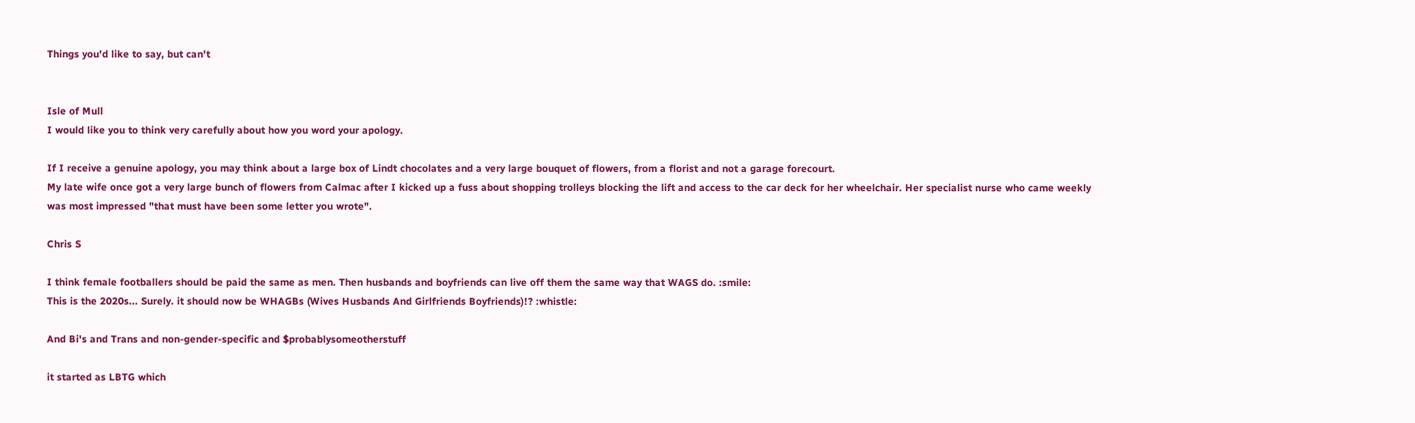Things you'd like to say, but can't


Isle of Mull
I would like you to think very carefully about how you word your apology.

If I receive a genuine apology, you may think about a large box of Lindt chocolates and a very large bouquet of flowers, from a florist and not a garage forecourt.
My late wife once got a very large bunch of flowers from Calmac after I kicked up a fuss about shopping trolleys blocking the lift and access to the car deck for her wheelchair. Her specialist nurse who came weekly was most impressed "that must have been some letter you wrote".

Chris S

I think female footballers should be paid the same as men. Then husbands and boyfriends can live off them the same way that WAGS do. :smile:
This is the 2020s... Surely. it should now be WHAGBs (Wives Husbands And Girlfriends Boyfriends)!? :whistle:

And Bi's and Trans and non-gender-specific and $probablysomeotherstuff

it started as LBTG which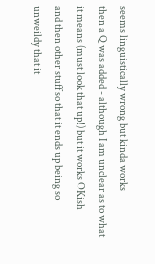seems linguistically wrong but kinda works
then a Q was added - although I am unclear as to what it means (must look that up!) but it works OKish
and then other stuff so that it ends up being so unweildy that it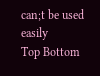can;t be used easily
Top Bottom